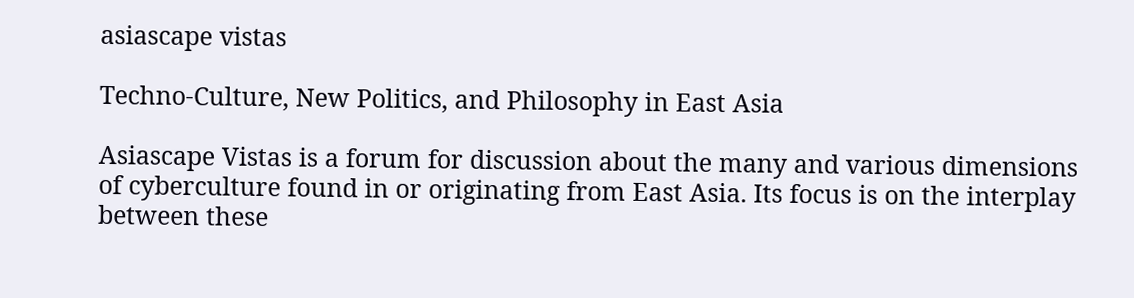asiascape vistas

Techno-Culture, New Politics, and Philosophy in East Asia

Asiascape Vistas is a forum for discussion about the many and various dimensions of cyberculture found in or originating from East Asia. Its focus is on the interplay between these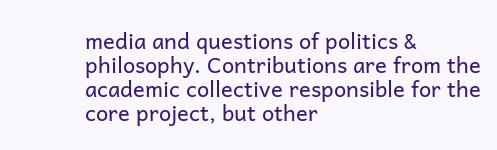media and questions of politics & philosophy. Contributions are from the academic collective responsible for the core project, but other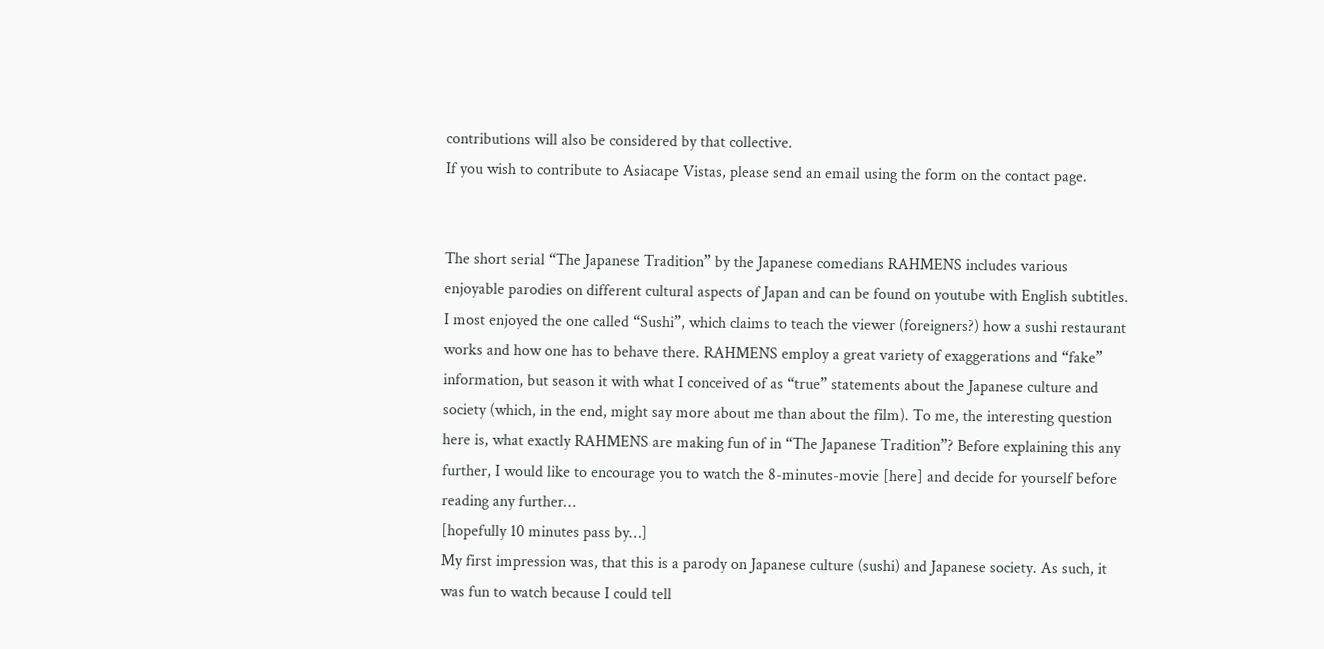contributions will also be considered by that collective.
If you wish to contribute to Asiacape Vistas, please send an email using the form on the contact page.


The short serial “The Japanese Tradition” by the Japanese comedians RAHMENS includes various enjoyable parodies on different cultural aspects of Japan and can be found on youtube with English subtitles. I most enjoyed the one called “Sushi”, which claims to teach the viewer (foreigners?) how a sushi restaurant works and how one has to behave there. RAHMENS employ a great variety of exaggerations and “fake” information, but season it with what I conceived of as “true” statements about the Japanese culture and society (which, in the end, might say more about me than about the film). To me, the interesting question here is, what exactly RAHMENS are making fun of in “The Japanese Tradition”? Before explaining this any further, I would like to encourage you to watch the 8-minutes-movie [here] and decide for yourself before reading any further…
[hopefully 10 minutes pass by…]
My first impression was, that this is a parody on Japanese culture (sushi) and Japanese society. As such, it was fun to watch because I could tell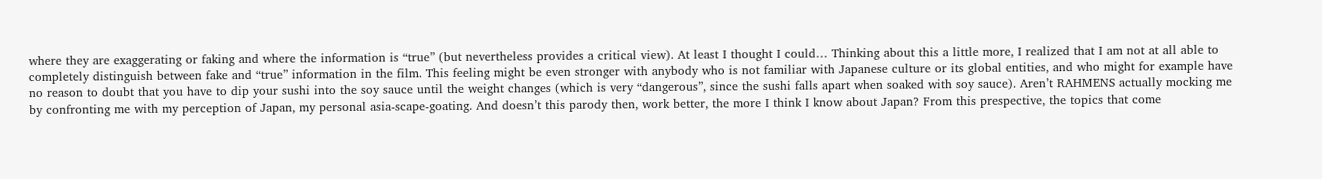where they are exaggerating or faking and where the information is “true” (but nevertheless provides a critical view). At least I thought I could… Thinking about this a little more, I realized that I am not at all able to completely distinguish between fake and “true” information in the film. This feeling might be even stronger with anybody who is not familiar with Japanese culture or its global entities, and who might for example have no reason to doubt that you have to dip your sushi into the soy sauce until the weight changes (which is very “dangerous”, since the sushi falls apart when soaked with soy sauce). Aren’t RAHMENS actually mocking me by confronting me with my perception of Japan, my personal asia-scape-goating. And doesn’t this parody then, work better, the more I think I know about Japan? From this prespective, the topics that come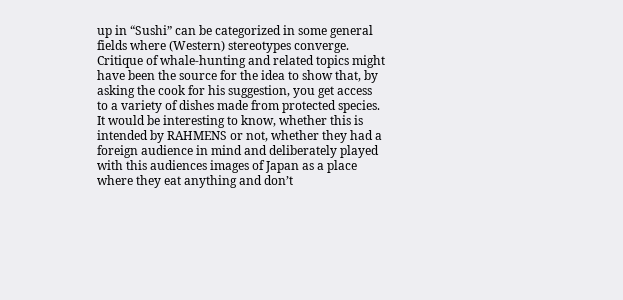up in “Sushi” can be categorized in some general fields where (Western) stereotypes converge. Critique of whale-hunting and related topics might have been the source for the idea to show that, by asking the cook for his suggestion, you get access to a variety of dishes made from protected species.
It would be interesting to know, whether this is intended by RAHMENS or not, whether they had a foreign audience in mind and deliberately played with this audiences images of Japan as a place where they eat anything and don’t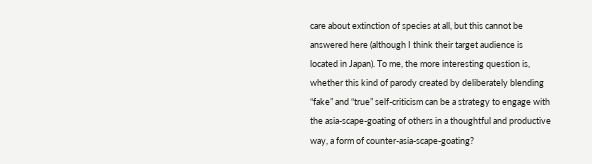care about extinction of species at all, but this cannot be answered here (although I think their target audience is located in Japan). To me, the more interesting question is, whether this kind of parody created by deliberately blending “fake” and “true” self-criticism can be a strategy to engage with the asia-scape-goating of others in a thoughtful and productive way, a form of counter-asia-scape-goating?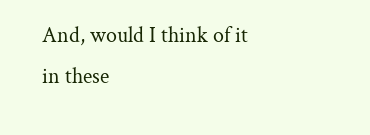And, would I think of it in these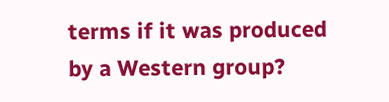terms if it was produced by a Western group?